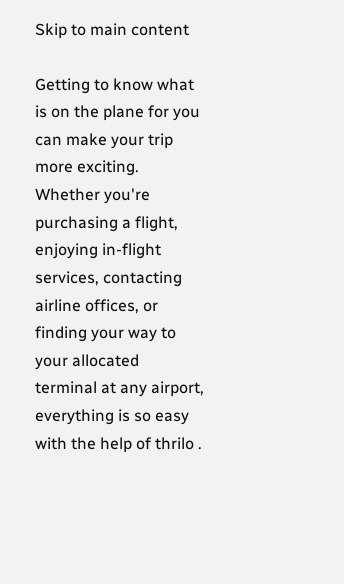Skip to main content

Getting to know what is on the plane for you can make your trip more exciting. Whether you're purchasing a flight, enjoying in-flight services, contacting airline offices, or finding your way to your allocated terminal at any airport, everything is so easy with the help of thrilo .